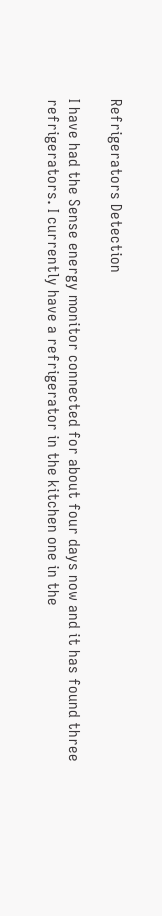Refrigerators Detection

I have had the Sense energy monitor connected for about four days now and it has found three refrigerators. I currently have a refrigerator in the kitchen one in the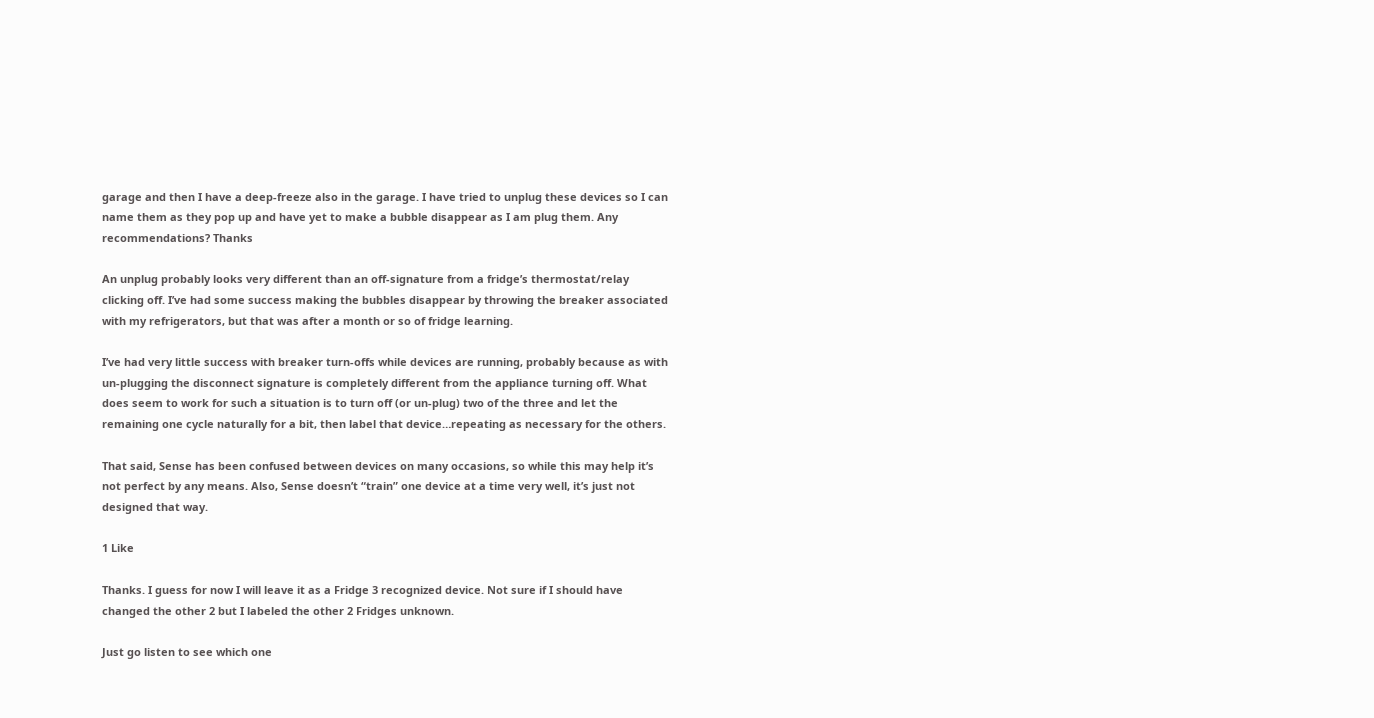garage and then I have a deep-freeze also in the garage. I have tried to unplug these devices so I can name them as they pop up and have yet to make a bubble disappear as I am plug them. Any recommendations? Thanks

An unplug probably looks very different than an off-signature from a fridge’s thermostat/relay clicking off. I’ve had some success making the bubbles disappear by throwing the breaker associated with my refrigerators, but that was after a month or so of fridge learning.

I’ve had very little success with breaker turn-offs while devices are running, probably because as with un-plugging the disconnect signature is completely different from the appliance turning off. What does seem to work for such a situation is to turn off (or un-plug) two of the three and let the remaining one cycle naturally for a bit, then label that device…repeating as necessary for the others.

That said, Sense has been confused between devices on many occasions, so while this may help it’s not perfect by any means. Also, Sense doesn’t “train” one device at a time very well, it’s just not designed that way.

1 Like

Thanks. I guess for now I will leave it as a Fridge 3 recognized device. Not sure if I should have changed the other 2 but I labeled the other 2 Fridges unknown.

Just go listen to see which one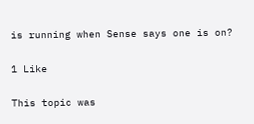is running when Sense says one is on?

1 Like

This topic was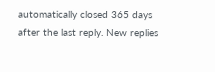automatically closed 365 days after the last reply. New replies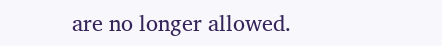are no longer allowed.